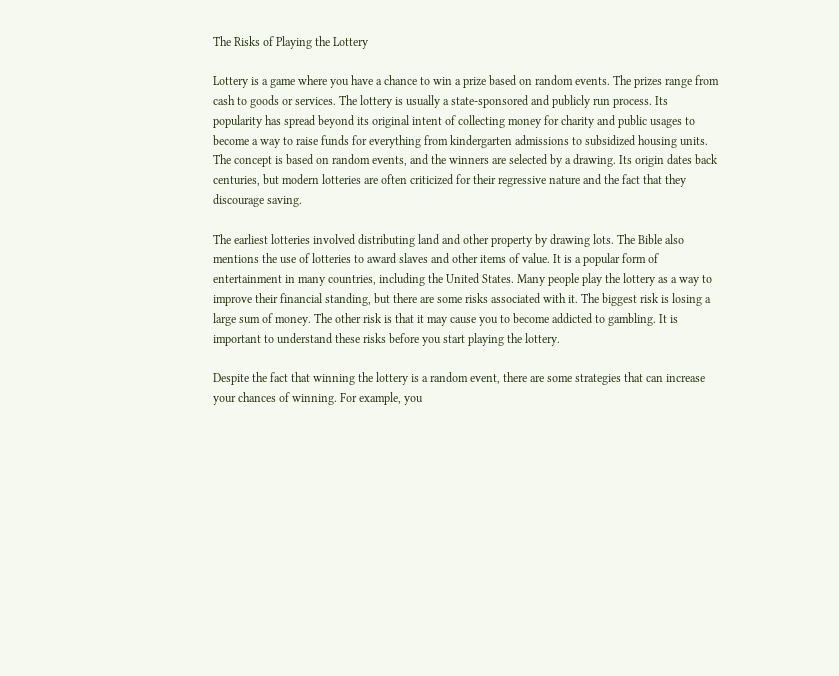The Risks of Playing the Lottery

Lottery is a game where you have a chance to win a prize based on random events. The prizes range from cash to goods or services. The lottery is usually a state-sponsored and publicly run process. Its popularity has spread beyond its original intent of collecting money for charity and public usages to become a way to raise funds for everything from kindergarten admissions to subsidized housing units. The concept is based on random events, and the winners are selected by a drawing. Its origin dates back centuries, but modern lotteries are often criticized for their regressive nature and the fact that they discourage saving.

The earliest lotteries involved distributing land and other property by drawing lots. The Bible also mentions the use of lotteries to award slaves and other items of value. It is a popular form of entertainment in many countries, including the United States. Many people play the lottery as a way to improve their financial standing, but there are some risks associated with it. The biggest risk is losing a large sum of money. The other risk is that it may cause you to become addicted to gambling. It is important to understand these risks before you start playing the lottery.

Despite the fact that winning the lottery is a random event, there are some strategies that can increase your chances of winning. For example, you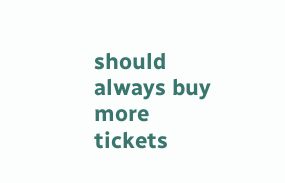should always buy more tickets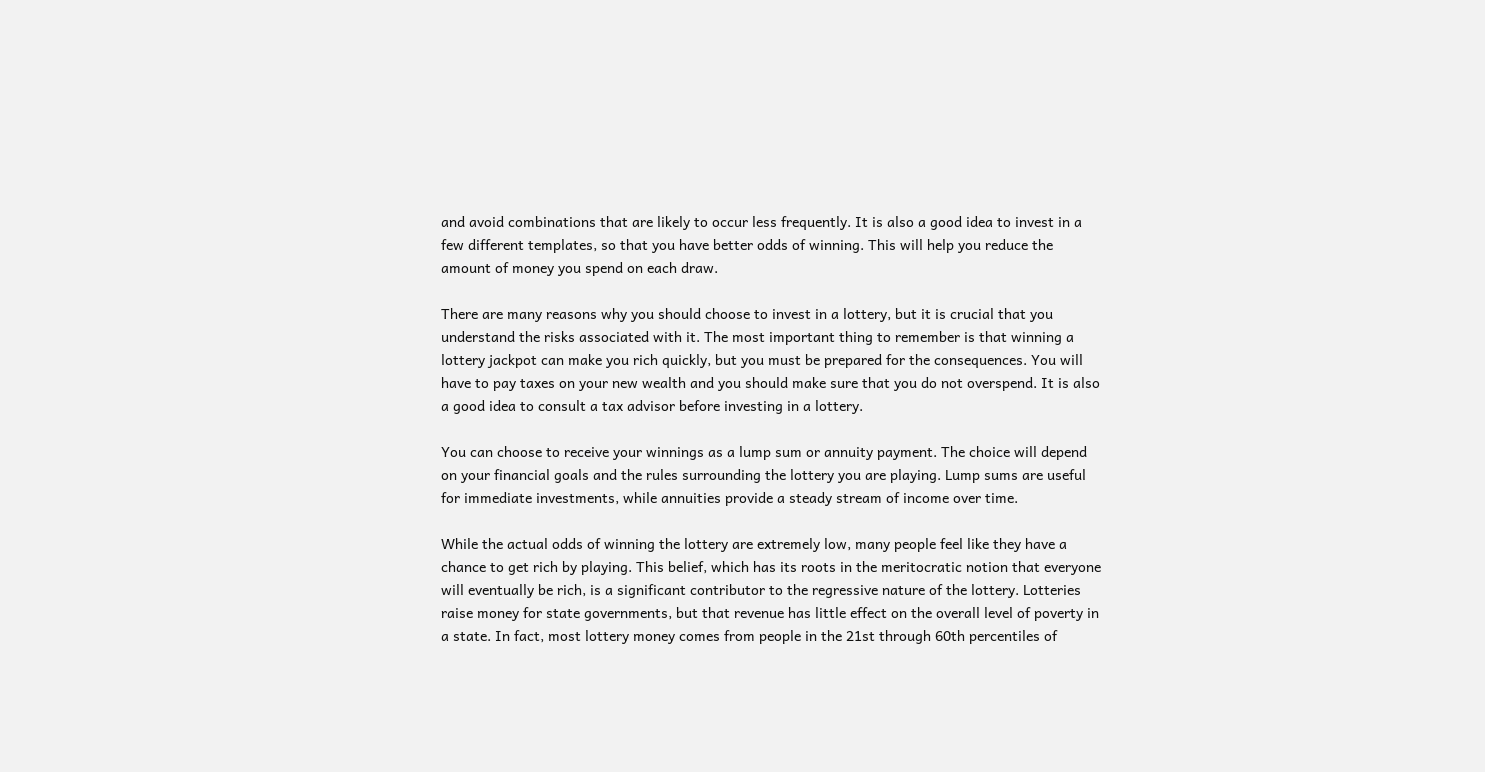and avoid combinations that are likely to occur less frequently. It is also a good idea to invest in a few different templates, so that you have better odds of winning. This will help you reduce the amount of money you spend on each draw.

There are many reasons why you should choose to invest in a lottery, but it is crucial that you understand the risks associated with it. The most important thing to remember is that winning a lottery jackpot can make you rich quickly, but you must be prepared for the consequences. You will have to pay taxes on your new wealth and you should make sure that you do not overspend. It is also a good idea to consult a tax advisor before investing in a lottery.

You can choose to receive your winnings as a lump sum or annuity payment. The choice will depend on your financial goals and the rules surrounding the lottery you are playing. Lump sums are useful for immediate investments, while annuities provide a steady stream of income over time.

While the actual odds of winning the lottery are extremely low, many people feel like they have a chance to get rich by playing. This belief, which has its roots in the meritocratic notion that everyone will eventually be rich, is a significant contributor to the regressive nature of the lottery. Lotteries raise money for state governments, but that revenue has little effect on the overall level of poverty in a state. In fact, most lottery money comes from people in the 21st through 60th percentiles of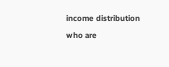income distribution who are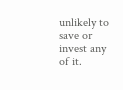unlikely to save or invest any of it.